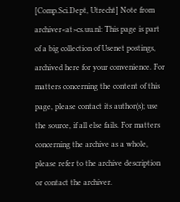[Comp.Sci.Dept, Utrecht] Note from archiver<at>cs.uu.nl: This page is part of a big collection of Usenet postings, archived here for your convenience. For matters concerning the content of this page, please contact its author(s); use the source, if all else fails. For matters concerning the archive as a whole, please refer to the archive description or contact the archiver.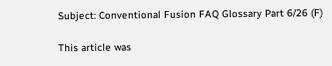Subject: Conventional Fusion FAQ Glossary Part 6/26 (F)

This article was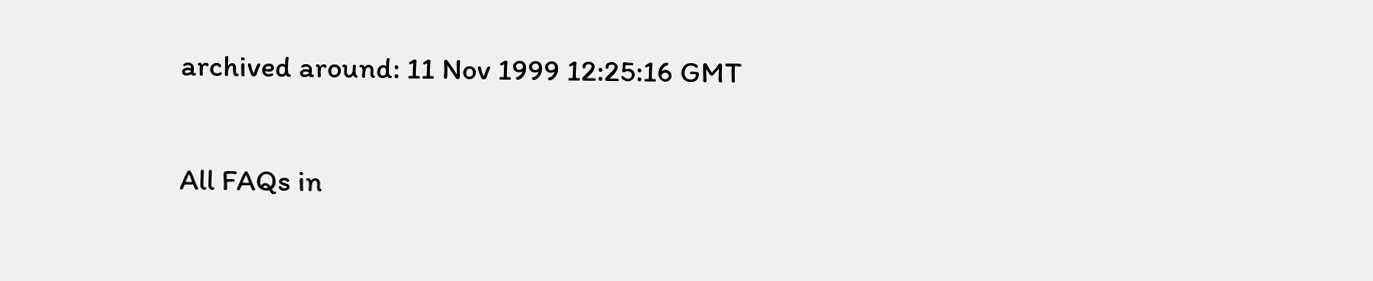archived around: 11 Nov 1999 12:25:16 GMT

All FAQs in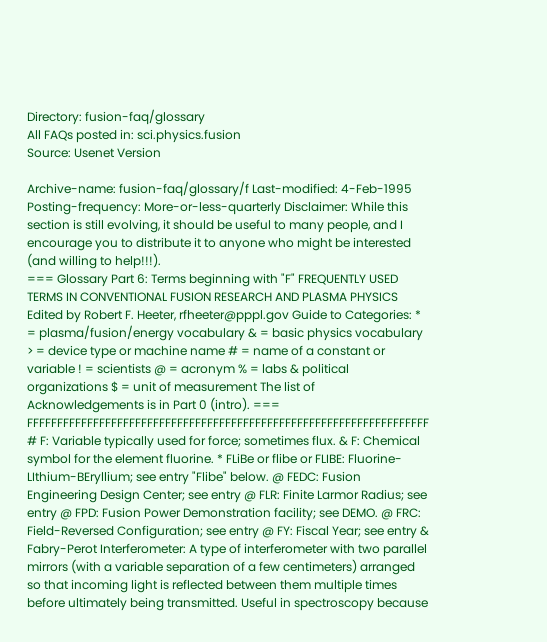Directory: fusion-faq/glossary
All FAQs posted in: sci.physics.fusion
Source: Usenet Version

Archive-name: fusion-faq/glossary/f Last-modified: 4-Feb-1995 Posting-frequency: More-or-less-quarterly Disclaimer: While this section is still evolving, it should be useful to many people, and I encourage you to distribute it to anyone who might be interested (and willing to help!!!).
=== Glossary Part 6: Terms beginning with "F" FREQUENTLY USED TERMS IN CONVENTIONAL FUSION RESEARCH AND PLASMA PHYSICS Edited by Robert F. Heeter, rfheeter@pppl.gov Guide to Categories: * = plasma/fusion/energy vocabulary & = basic physics vocabulary > = device type or machine name # = name of a constant or variable ! = scientists @ = acronym % = labs & political organizations $ = unit of measurement The list of Acknowledgements is in Part 0 (intro). === FFFFFFFFFFFFFFFFFFFFFFFFFFFFFFFFFFFFFFFFFFFFFFFFFFFFFFFFFFFFFFFFFFF # F: Variable typically used for force; sometimes flux. & F: Chemical symbol for the element fluorine. * FLiBe or flibe or FLIBE: Fluorine-LIthium-BEryllium; see entry "Flibe" below. @ FEDC: Fusion Engineering Design Center; see entry @ FLR: Finite Larmor Radius; see entry @ FPD: Fusion Power Demonstration facility; see DEMO. @ FRC: Field-Reversed Configuration; see entry @ FY: Fiscal Year; see entry & Fabry-Perot Interferometer: A type of interferometer with two parallel mirrors (with a variable separation of a few centimeters) arranged so that incoming light is reflected between them multiple times before ultimately being transmitted. Useful in spectroscopy because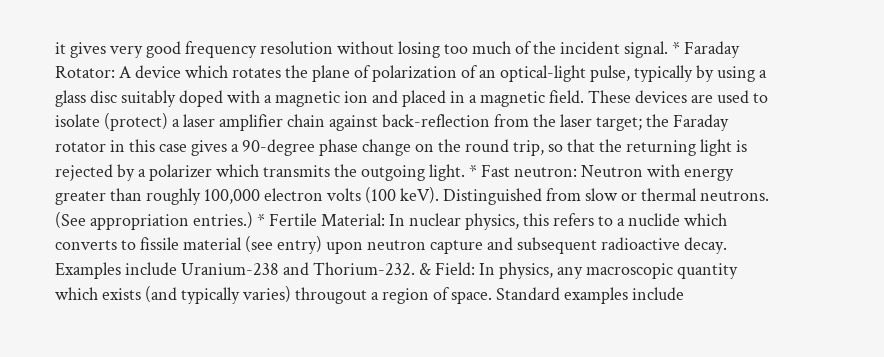it gives very good frequency resolution without losing too much of the incident signal. * Faraday Rotator: A device which rotates the plane of polarization of an optical-light pulse, typically by using a glass disc suitably doped with a magnetic ion and placed in a magnetic field. These devices are used to isolate (protect) a laser amplifier chain against back-reflection from the laser target; the Faraday rotator in this case gives a 90-degree phase change on the round trip, so that the returning light is rejected by a polarizer which transmits the outgoing light. * Fast neutron: Neutron with energy greater than roughly 100,000 electron volts (100 keV). Distinguished from slow or thermal neutrons. (See appropriation entries.) * Fertile Material: In nuclear physics, this refers to a nuclide which converts to fissile material (see entry) upon neutron capture and subsequent radioactive decay. Examples include Uranium-238 and Thorium-232. & Field: In physics, any macroscopic quantity which exists (and typically varies) througout a region of space. Standard examples include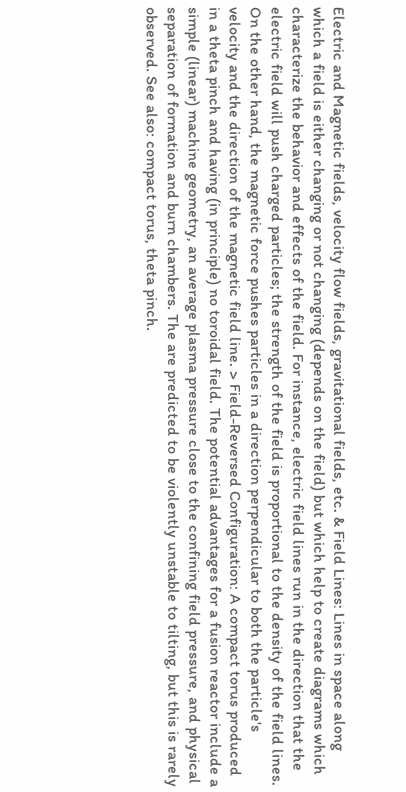Electric and Magnetic fields, velocity flow fields, gravitational fields, etc. & Field Lines: Lines in space along which a field is either changing or not changing (depends on the field) but which help to create diagrams which characterize the behavior and effects of the field. For instance, electric field lines run in the direction that the electric field will push charged particles; the strength of the field is proportional to the density of the field lines. On the other hand, the magnetic force pushes particles in a direction perpendicular to both the particle's velocity and the direction of the magnetic field line. > Field-Reversed Configuration: A compact torus produced in a theta pinch and having (in principle) no toroidal field. The potential advantages for a fusion reactor include a simple (linear) machine geometry, an average plasma pressure close to the confining field pressure, and physical separation of formation and burn chambers. The are predicted to be violently unstable to tilting, but this is rarely observed. See also: compact torus, theta pinch.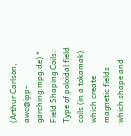(Arthur Carlson, awc@ipp-garching.mpg.de) * Field Shaping Coils: Type of poloidal field coils (in a tokamak) which create magnetic fields which shape and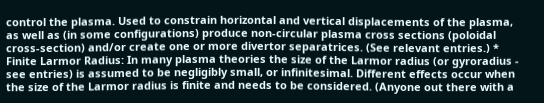control the plasma. Used to constrain horizontal and vertical displacements of the plasma, as well as (in some configurations) produce non-circular plasma cross sections (poloidal cross-section) and/or create one or more divertor separatrices. (See relevant entries.) * Finite Larmor Radius: In many plasma theories the size of the Larmor radius (or gyroradius - see entries) is assumed to be negligibly small, or infinitesimal. Different effects occur when the size of the Larmor radius is finite and needs to be considered. (Anyone out there with a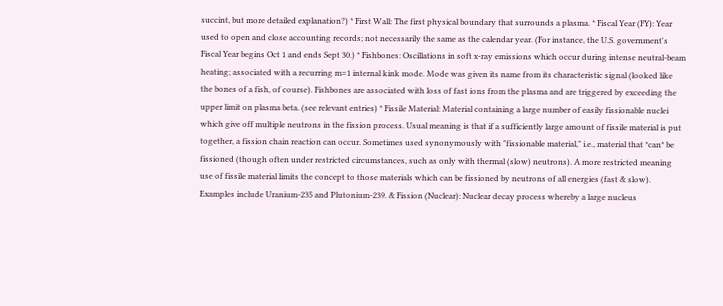succint, but more detailed explanation?) * First Wall: The first physical boundary that surrounds a plasma. * Fiscal Year (FY): Year used to open and close accounting records; not necessarily the same as the calendar year. (For instance, the U.S. government's Fiscal Year begins Oct 1 and ends Sept 30.) * Fishbones: Oscillations in soft x-ray emissions which occur during intense neutral-beam heating; associated with a recurring m=1 internal kink mode. Mode was given its name from its characteristic signal (looked like the bones of a fish, of course). Fishbones are associated with loss of fast ions from the plasma and are triggered by exceeding the upper limit on plasma beta. (see relevant entries) * Fissile Material: Material containing a large number of easily fissionable nuclei which give off multiple neutrons in the fission process. Usual meaning is that if a sufficiently large amount of fissile material is put together, a fission chain reaction can occur. Sometimes used synonymously with "fissionable material," i.e., material that *can* be fissioned (though often under restricted circumstances, such as only with thermal (slow) neutrons). A more restricted meaning use of fissile material limits the concept to those materials which can be fissioned by neutrons of all energies (fast & slow). Examples include Uranium-235 and Plutonium-239. & Fission (Nuclear): Nuclear decay process whereby a large nucleus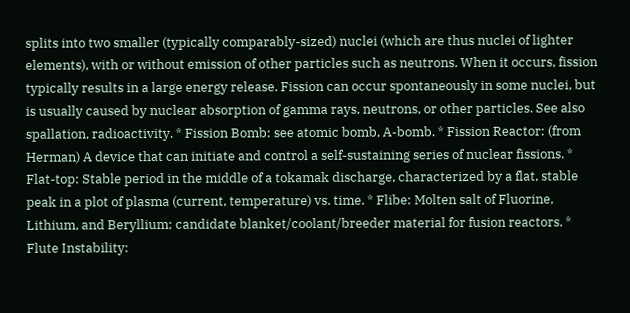splits into two smaller (typically comparably-sized) nuclei (which are thus nuclei of lighter elements), with or without emission of other particles such as neutrons. When it occurs, fission typically results in a large energy release. Fission can occur spontaneously in some nuclei, but is usually caused by nuclear absorption of gamma rays, neutrons, or other particles. See also spallation, radioactivity. * Fission Bomb: see atomic bomb, A-bomb. * Fission Reactor: (from Herman) A device that can initiate and control a self-sustaining series of nuclear fissions. * Flat-top: Stable period in the middle of a tokamak discharge, characterized by a flat, stable peak in a plot of plasma (current, temperature) vs. time. * Flibe: Molten salt of Fluorine, Lithium, and Beryllium; candidate blanket/coolant/breeder material for fusion reactors. * Flute Instability: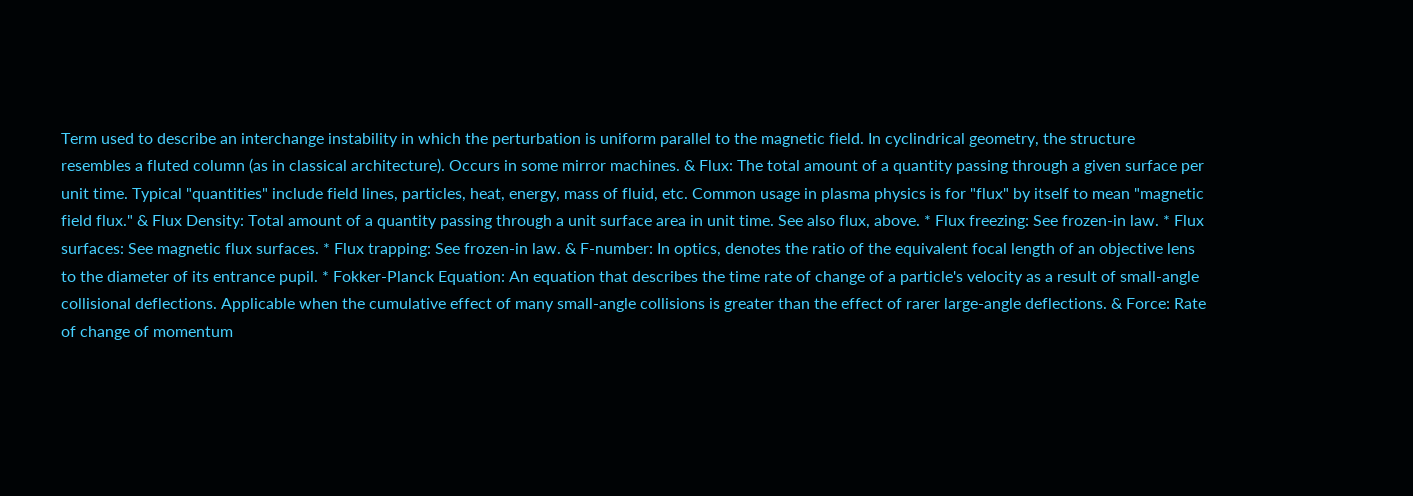Term used to describe an interchange instability in which the perturbation is uniform parallel to the magnetic field. In cyclindrical geometry, the structure resembles a fluted column (as in classical architecture). Occurs in some mirror machines. & Flux: The total amount of a quantity passing through a given surface per unit time. Typical "quantities" include field lines, particles, heat, energy, mass of fluid, etc. Common usage in plasma physics is for "flux" by itself to mean "magnetic field flux." & Flux Density: Total amount of a quantity passing through a unit surface area in unit time. See also flux, above. * Flux freezing: See frozen-in law. * Flux surfaces: See magnetic flux surfaces. * Flux trapping: See frozen-in law. & F-number: In optics, denotes the ratio of the equivalent focal length of an objective lens to the diameter of its entrance pupil. * Fokker-Planck Equation: An equation that describes the time rate of change of a particle's velocity as a result of small-angle collisional deflections. Applicable when the cumulative effect of many small-angle collisions is greater than the effect of rarer large-angle deflections. & Force: Rate of change of momentum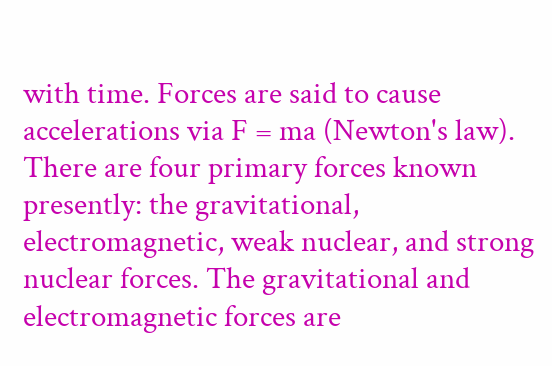with time. Forces are said to cause accelerations via F = ma (Newton's law). There are four primary forces known presently: the gravitational, electromagnetic, weak nuclear, and strong nuclear forces. The gravitational and electromagnetic forces are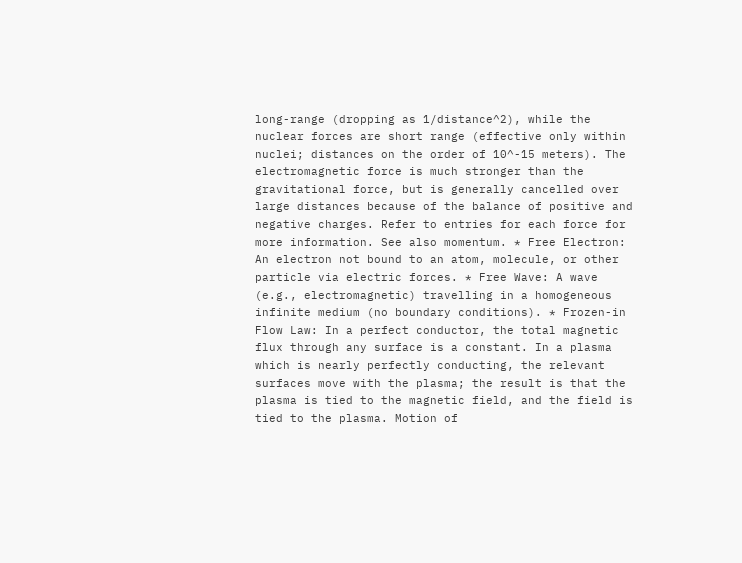long-range (dropping as 1/distance^2), while the nuclear forces are short range (effective only within nuclei; distances on the order of 10^-15 meters). The electromagnetic force is much stronger than the gravitational force, but is generally cancelled over large distances because of the balance of positive and negative charges. Refer to entries for each force for more information. See also momentum. * Free Electron: An electron not bound to an atom, molecule, or other particle via electric forces. * Free Wave: A wave (e.g., electromagnetic) travelling in a homogeneous infinite medium (no boundary conditions). * Frozen-in Flow Law: In a perfect conductor, the total magnetic flux through any surface is a constant. In a plasma which is nearly perfectly conducting, the relevant surfaces move with the plasma; the result is that the plasma is tied to the magnetic field, and the field is tied to the plasma. Motion of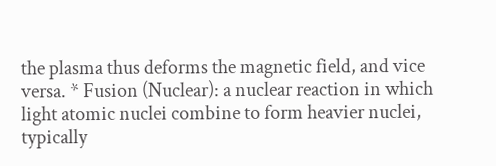the plasma thus deforms the magnetic field, and vice versa. * Fusion (Nuclear): a nuclear reaction in which light atomic nuclei combine to form heavier nuclei, typically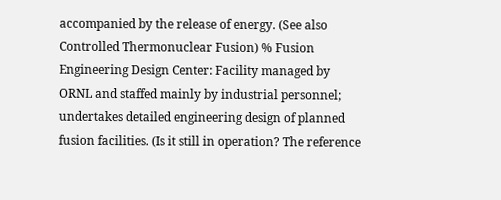accompanied by the release of energy. (See also Controlled Thermonuclear Fusion) % Fusion Engineering Design Center: Facility managed by ORNL and staffed mainly by industrial personnel; undertakes detailed engineering design of planned fusion facilities. (Is it still in operation? The reference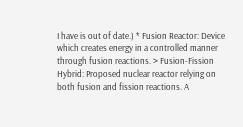I have is out of date.) * Fusion Reactor: Device which creates energy in a controlled manner through fusion reactions. > Fusion-Fission Hybrid: Proposed nuclear reactor relying on both fusion and fission reactions. A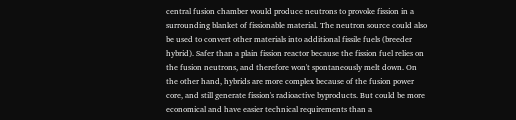central fusion chamber would produce neutrons to provoke fission in a surrounding blanket of fissionable material. The neutron source could also be used to convert other materials into additional fissile fuels (breeder hybrid). Safer than a plain fission reactor because the fission fuel relies on the fusion neutrons, and therefore won't spontaneously melt down. On the other hand, hybrids are more complex because of the fusion power core, and still generate fission's radioactive byproducts. But could be more economical and have easier technical requirements than a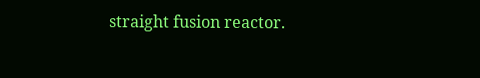straight fusion reactor.